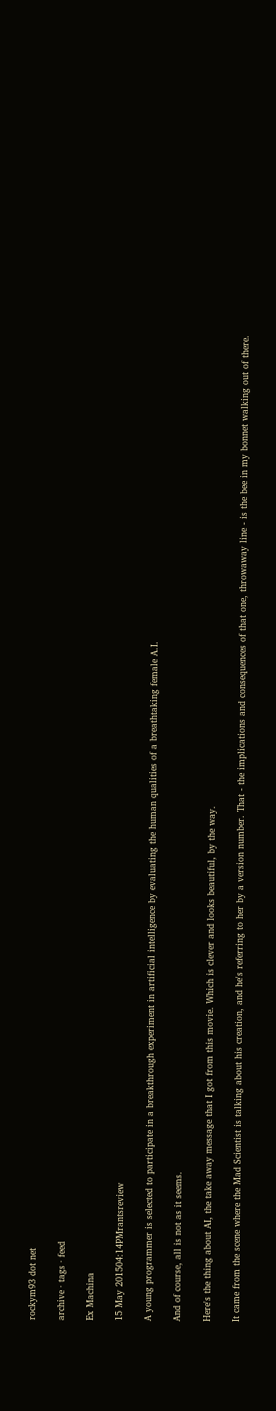rockym93 dot net

archive · tags · feed

Ex Machina

15 May 201504:14PMrantsreview

A young programmer is selected to participate in a breakthrough experiment in artificial intelligence by evaluating the human qualities of a breathtaking female A.I.

And of course, all is not as it seems.

Here's the thing about AI, the take away message that I got from this movie. Which is clever and looks beautiful, by the way.

It came from the scene where the Mad Scientist is talking about his creation, and he's referring to her by a version number. That - the implications and consequences of that one, throwaway line - is the bee in my bonnet walking out of there.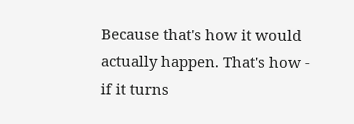Because that's how it would actually happen. That's how - if it turns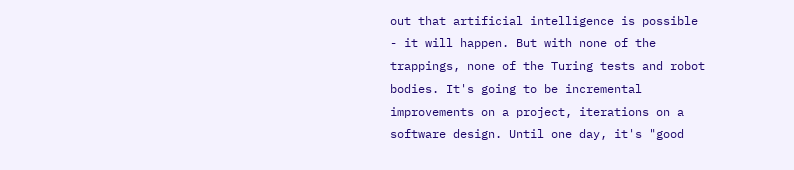out that artificial intelligence is possible - it will happen. But with none of the trappings, none of the Turing tests and robot bodies. It's going to be incremental improvements on a project, iterations on a software design. Until one day, it's "good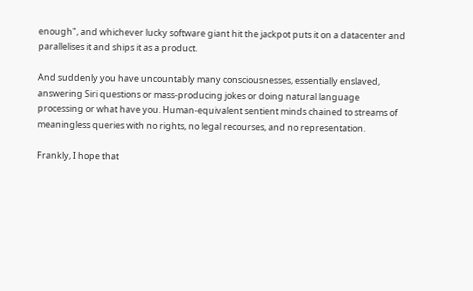enough", and whichever lucky software giant hit the jackpot puts it on a datacenter and parallelises it and ships it as a product.

And suddenly you have uncountably many consciousnesses, essentially enslaved, answering Siri questions or mass-producing jokes or doing natural language processing or what have you. Human-equivalent sentient minds chained to streams of meaningless queries with no rights, no legal recourses, and no representation.

Frankly, I hope that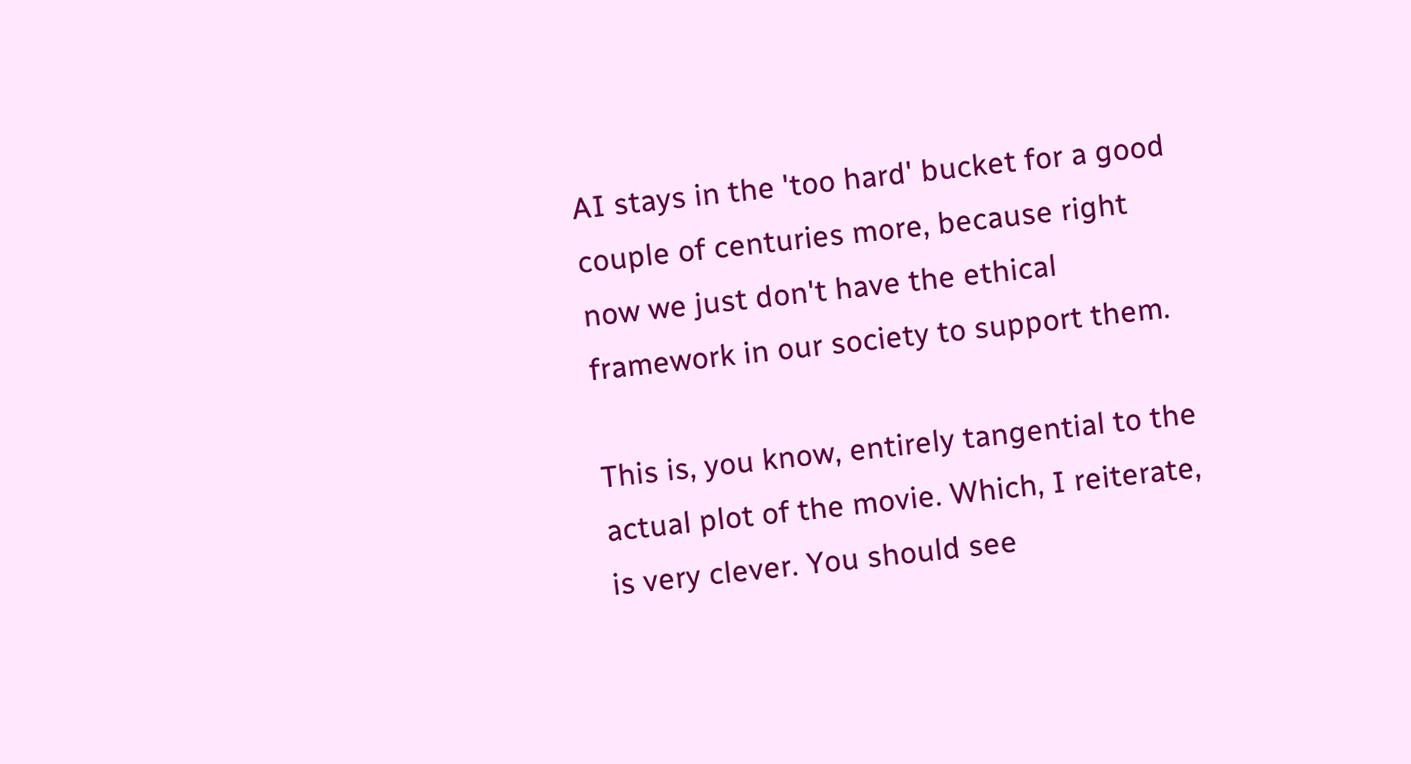AI stays in the 'too hard' bucket for a good couple of centuries more, because right now we just don't have the ethical framework in our society to support them.

This is, you know, entirely tangential to the actual plot of the movie. Which, I reiterate, is very clever. You should see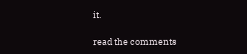it.

read the comments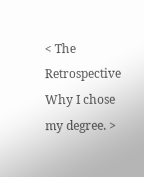< The Retrospective Why I chose my degree. >